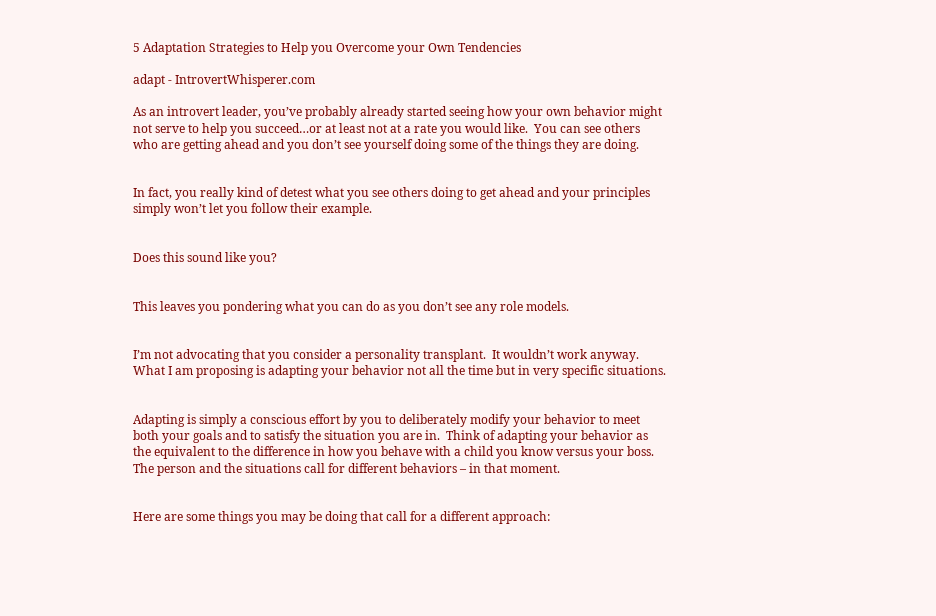5 Adaptation Strategies to Help you Overcome your Own Tendencies

adapt - IntrovertWhisperer.com

As an introvert leader, you’ve probably already started seeing how your own behavior might not serve to help you succeed…or at least not at a rate you would like.  You can see others who are getting ahead and you don’t see yourself doing some of the things they are doing.


In fact, you really kind of detest what you see others doing to get ahead and your principles simply won’t let you follow their example.


Does this sound like you?


This leaves you pondering what you can do as you don’t see any role models.


I’m not advocating that you consider a personality transplant.  It wouldn’t work anyway.  What I am proposing is adapting your behavior not all the time but in very specific situations.


Adapting is simply a conscious effort by you to deliberately modify your behavior to meet both your goals and to satisfy the situation you are in.  Think of adapting your behavior as the equivalent to the difference in how you behave with a child you know versus your boss.  The person and the situations call for different behaviors – in that moment.


Here are some things you may be doing that call for a different approach: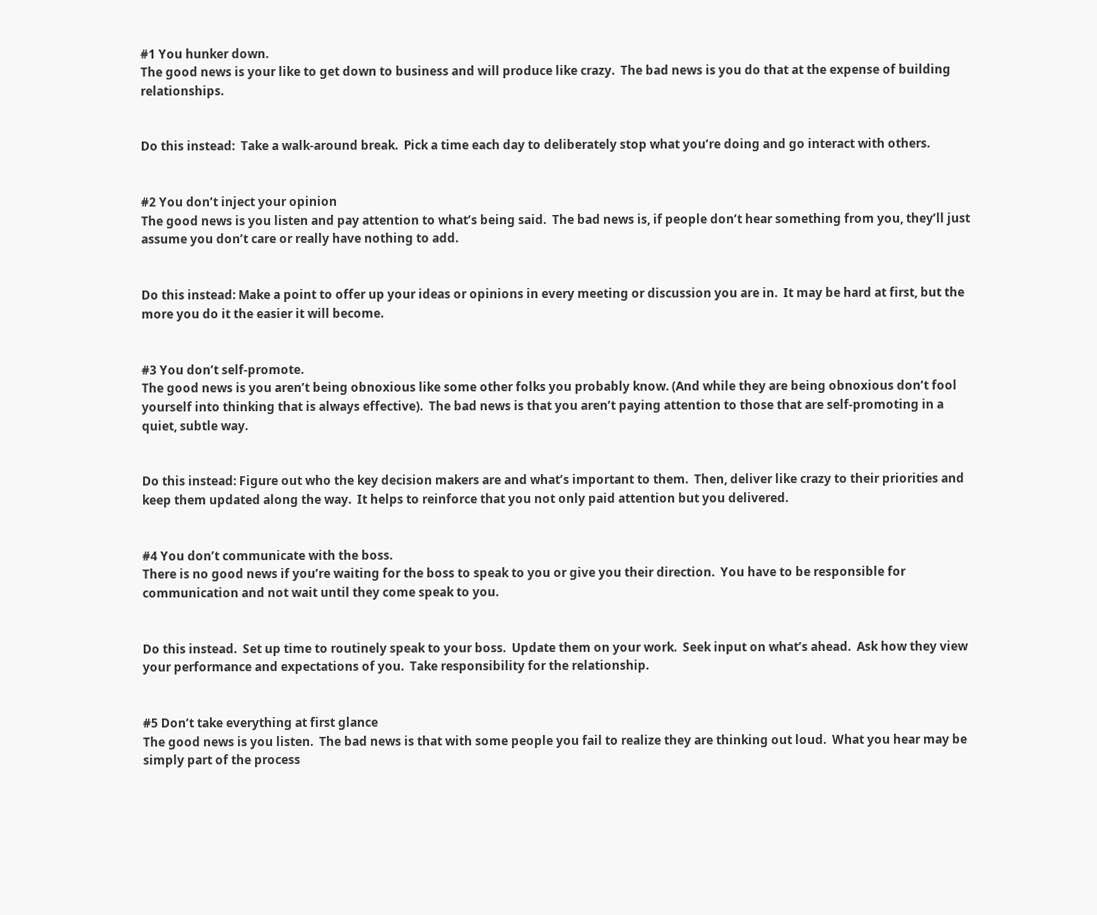#1 You hunker down.
The good news is your like to get down to business and will produce like crazy.  The bad news is you do that at the expense of building relationships.


Do this instead:  Take a walk-around break.  Pick a time each day to deliberately stop what you’re doing and go interact with others.


#2 You don’t inject your opinion
The good news is you listen and pay attention to what’s being said.  The bad news is, if people don’t hear something from you, they’ll just assume you don’t care or really have nothing to add.


Do this instead: Make a point to offer up your ideas or opinions in every meeting or discussion you are in.  It may be hard at first, but the more you do it the easier it will become.


#3 You don’t self-promote.
The good news is you aren’t being obnoxious like some other folks you probably know. (And while they are being obnoxious don’t fool yourself into thinking that is always effective).  The bad news is that you aren’t paying attention to those that are self-promoting in a quiet, subtle way.


Do this instead: Figure out who the key decision makers are and what’s important to them.  Then, deliver like crazy to their priorities and keep them updated along the way.  It helps to reinforce that you not only paid attention but you delivered.


#4 You don’t communicate with the boss.
There is no good news if you’re waiting for the boss to speak to you or give you their direction.  You have to be responsible for communication and not wait until they come speak to you.


Do this instead.  Set up time to routinely speak to your boss.  Update them on your work.  Seek input on what’s ahead.  Ask how they view your performance and expectations of you.  Take responsibility for the relationship.


#5 Don’t take everything at first glance
The good news is you listen.  The bad news is that with some people you fail to realize they are thinking out loud.  What you hear may be simply part of the process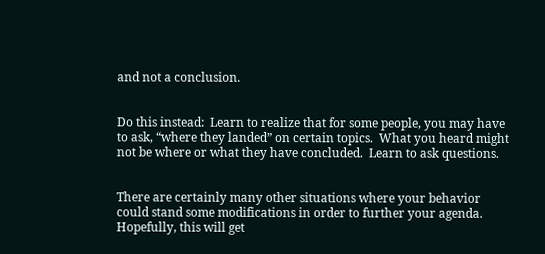and not a conclusion.


Do this instead:  Learn to realize that for some people, you may have to ask, “where they landed” on certain topics.  What you heard might not be where or what they have concluded.  Learn to ask questions.


There are certainly many other situations where your behavior could stand some modifications in order to further your agenda.  Hopefully, this will get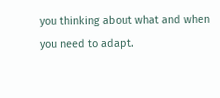you thinking about what and when you need to adapt.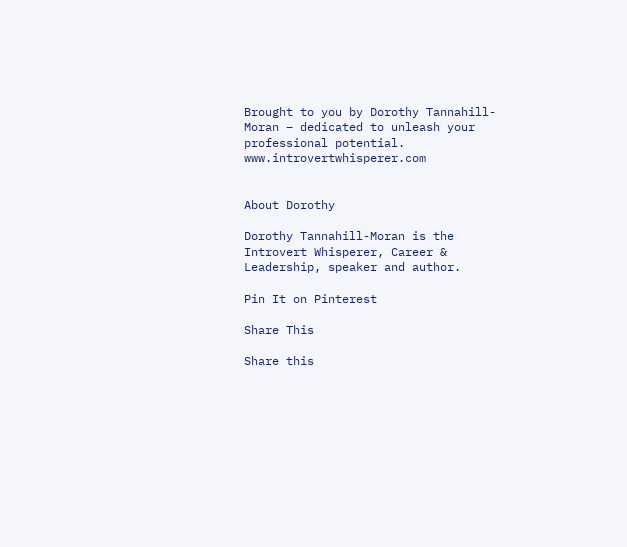Brought to you by Dorothy Tannahill-Moran – dedicated to unleash your professional potential. www.introvertwhisperer.com


About Dorothy

Dorothy Tannahill-Moran is the Introvert Whisperer, Career & Leadership, speaker and author.

Pin It on Pinterest

Share This

Share this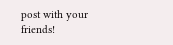post with your friends!